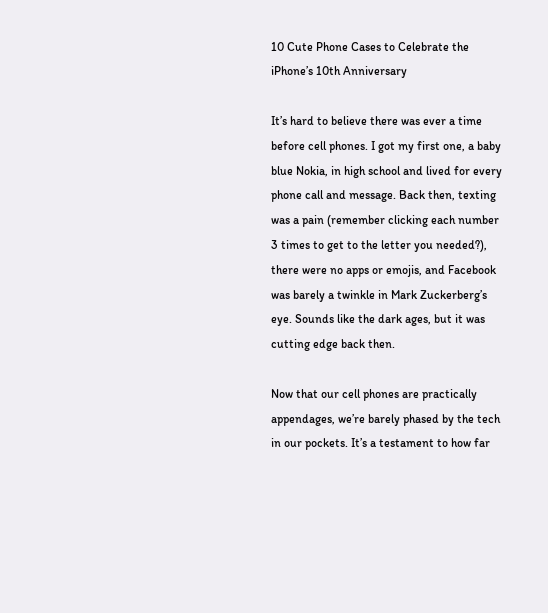10 Cute Phone Cases to Celebrate the iPhone’s 10th Anniversary

It’s hard to believe there was ever a time before cell phones. I got my first one, a baby blue Nokia, in high school and lived for every phone call and message. Back then, texting was a pain (remember clicking each number 3 times to get to the letter you needed?), there were no apps or emojis, and Facebook was barely a twinkle in Mark Zuckerberg’s eye. Sounds like the dark ages, but it was cutting edge back then.

Now that our cell phones are practically appendages, we’re barely phased by the tech in our pockets. It’s a testament to how far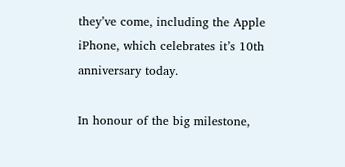they’ve come, including the Apple iPhone, which celebrates it’s 10th anniversary today.

In honour of the big milestone,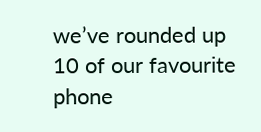we’ve rounded up 10 of our favourite phone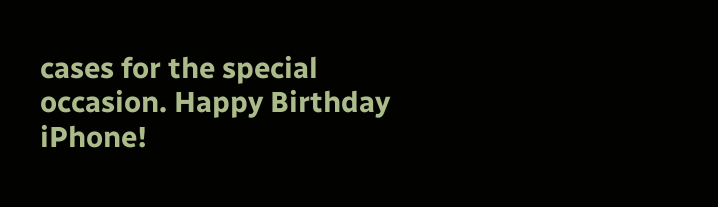cases for the special occasion. Happy Birthday iPhone!